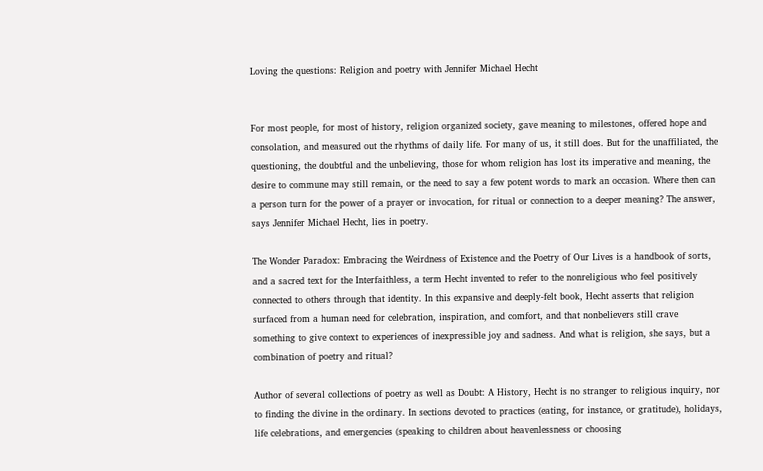Loving the questions: Religion and poetry with Jennifer Michael Hecht


For most people, for most of history, religion organized society, gave meaning to milestones, offered hope and consolation, and measured out the rhythms of daily life. For many of us, it still does. But for the unaffiliated, the questioning, the doubtful and the unbelieving, those for whom religion has lost its imperative and meaning, the desire to commune may still remain, or the need to say a few potent words to mark an occasion. Where then can a person turn for the power of a prayer or invocation, for ritual or connection to a deeper meaning? The answer, says Jennifer Michael Hecht, lies in poetry.

The Wonder Paradox: Embracing the Weirdness of Existence and the Poetry of Our Lives is a handbook of sorts, and a sacred text for the Interfaithless, a term Hecht invented to refer to the nonreligious who feel positively connected to others through that identity. In this expansive and deeply-felt book, Hecht asserts that religion surfaced from a human need for celebration, inspiration, and comfort, and that nonbelievers still crave something to give context to experiences of inexpressible joy and sadness. And what is religion, she says, but a combination of poetry and ritual?

Author of several collections of poetry as well as Doubt: A History, Hecht is no stranger to religious inquiry, nor to finding the divine in the ordinary. In sections devoted to practices (eating, for instance, or gratitude), holidays, life celebrations, and emergencies (speaking to children about heavenlessness or choosing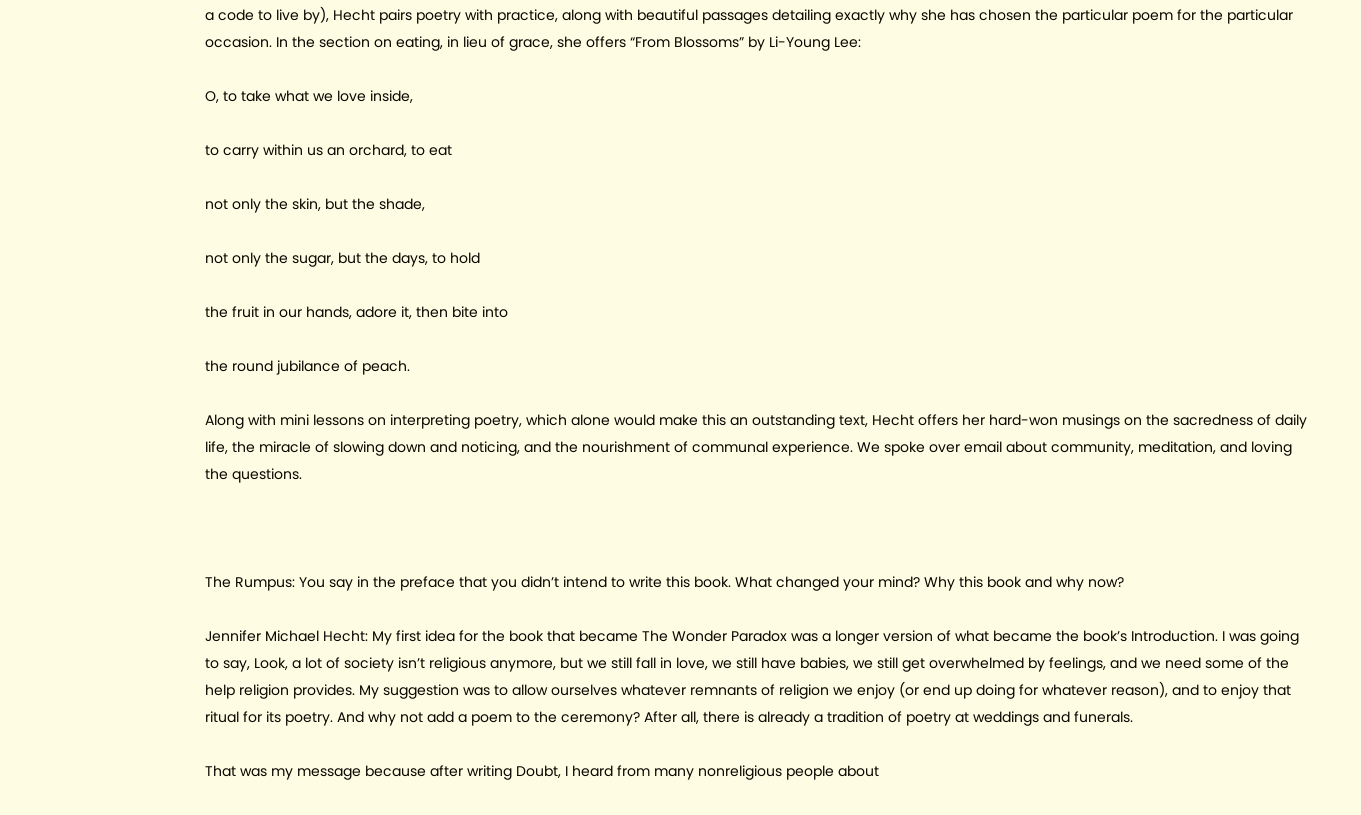a code to live by), Hecht pairs poetry with practice, along with beautiful passages detailing exactly why she has chosen the particular poem for the particular occasion. In the section on eating, in lieu of grace, she offers “From Blossoms” by Li-Young Lee:

O, to take what we love inside,

to carry within us an orchard, to eat

not only the skin, but the shade,

not only the sugar, but the days, to hold

the fruit in our hands, adore it, then bite into

the round jubilance of peach.

Along with mini lessons on interpreting poetry, which alone would make this an outstanding text, Hecht offers her hard-won musings on the sacredness of daily life, the miracle of slowing down and noticing, and the nourishment of communal experience. We spoke over email about community, meditation, and loving the questions.



The Rumpus: You say in the preface that you didn’t intend to write this book. What changed your mind? Why this book and why now?

Jennifer Michael Hecht: My first idea for the book that became The Wonder Paradox was a longer version of what became the book’s Introduction. I was going to say, Look, a lot of society isn’t religious anymore, but we still fall in love, we still have babies, we still get overwhelmed by feelings, and we need some of the help religion provides. My suggestion was to allow ourselves whatever remnants of religion we enjoy (or end up doing for whatever reason), and to enjoy that ritual for its poetry. And why not add a poem to the ceremony? After all, there is already a tradition of poetry at weddings and funerals.

That was my message because after writing Doubt, I heard from many nonreligious people about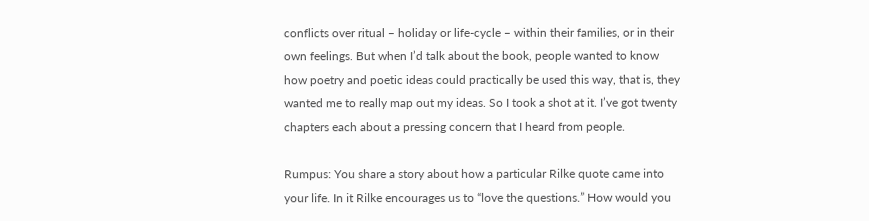conflicts over ritual – holiday or life-cycle – within their families, or in their own feelings. But when I’d talk about the book, people wanted to know how poetry and poetic ideas could practically be used this way, that is, they wanted me to really map out my ideas. So I took a shot at it. I’ve got twenty chapters each about a pressing concern that I heard from people.

Rumpus: You share a story about how a particular Rilke quote came into your life. In it Rilke encourages us to “love the questions.” How would you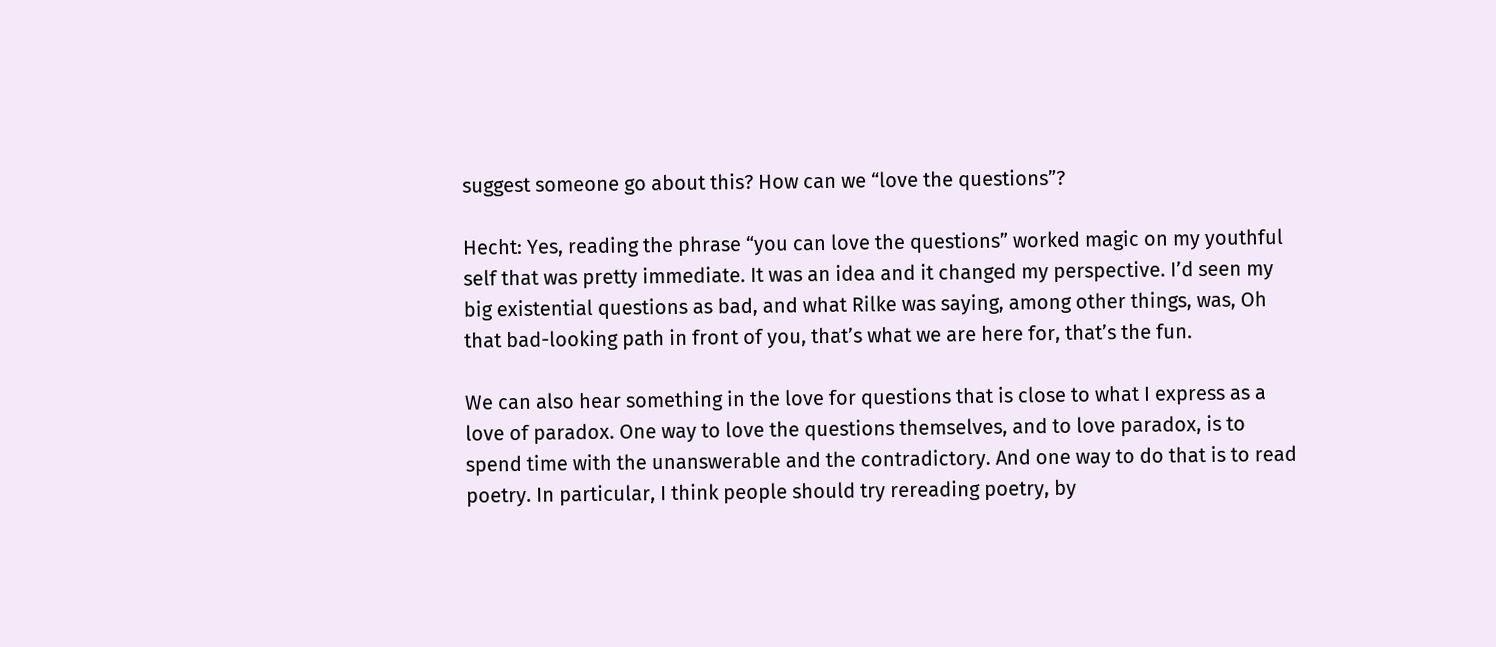suggest someone go about this? How can we “love the questions”?

Hecht: Yes, reading the phrase “you can love the questions” worked magic on my youthful self that was pretty immediate. It was an idea and it changed my perspective. I’d seen my big existential questions as bad, and what Rilke was saying, among other things, was, Oh that bad-looking path in front of you, that’s what we are here for, that’s the fun.

We can also hear something in the love for questions that is close to what I express as a love of paradox. One way to love the questions themselves, and to love paradox, is to spend time with the unanswerable and the contradictory. And one way to do that is to read poetry. In particular, I think people should try rereading poetry, by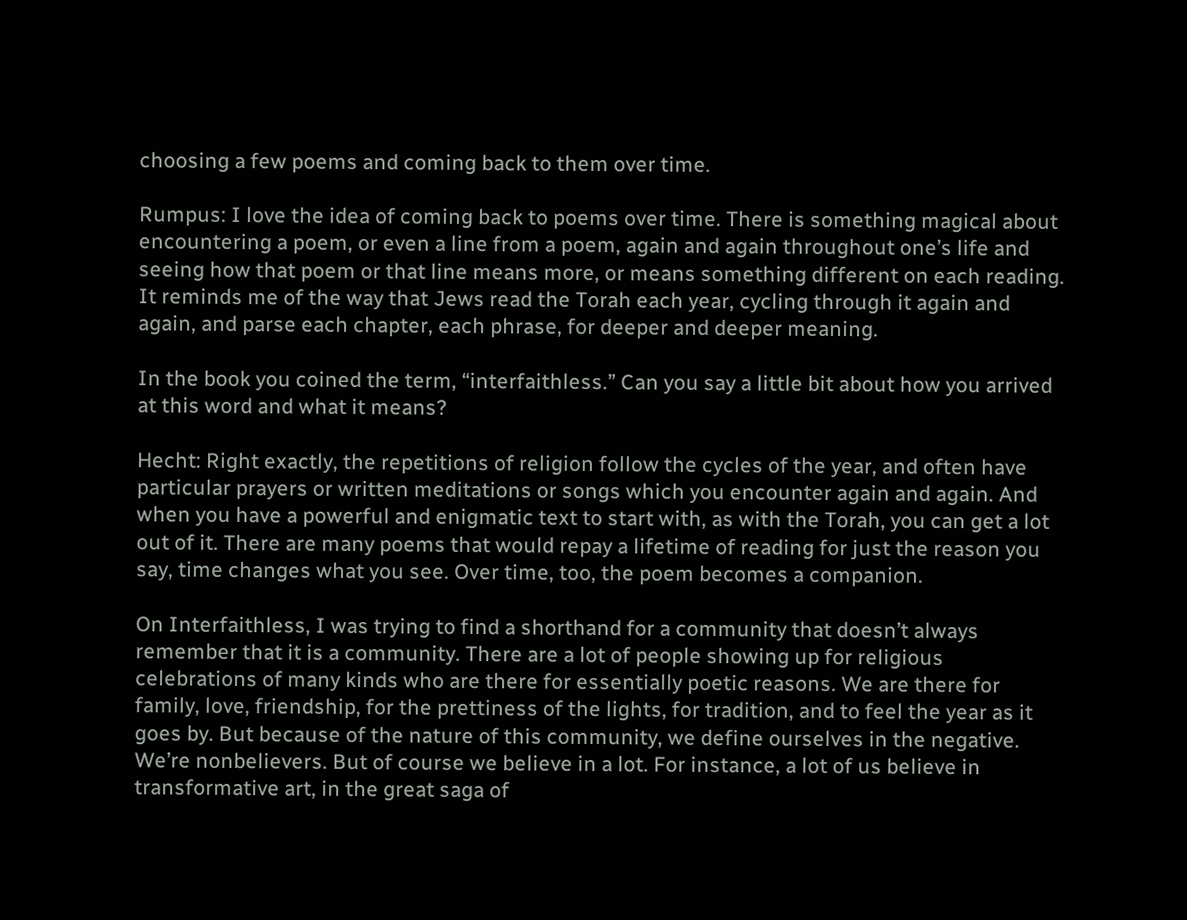choosing a few poems and coming back to them over time.

Rumpus: I love the idea of coming back to poems over time. There is something magical about encountering a poem, or even a line from a poem, again and again throughout one’s life and seeing how that poem or that line means more, or means something different on each reading. It reminds me of the way that Jews read the Torah each year, cycling through it again and again, and parse each chapter, each phrase, for deeper and deeper meaning.

In the book you coined the term, “interfaithless.” Can you say a little bit about how you arrived at this word and what it means?

Hecht: Right exactly, the repetitions of religion follow the cycles of the year, and often have particular prayers or written meditations or songs which you encounter again and again. And when you have a powerful and enigmatic text to start with, as with the Torah, you can get a lot out of it. There are many poems that would repay a lifetime of reading for just the reason you say, time changes what you see. Over time, too, the poem becomes a companion.

On Interfaithless, I was trying to find a shorthand for a community that doesn’t always remember that it is a community. There are a lot of people showing up for religious celebrations of many kinds who are there for essentially poetic reasons. We are there for family, love, friendship, for the prettiness of the lights, for tradition, and to feel the year as it goes by. But because of the nature of this community, we define ourselves in the negative. We’re nonbelievers. But of course we believe in a lot. For instance, a lot of us believe in transformative art, in the great saga of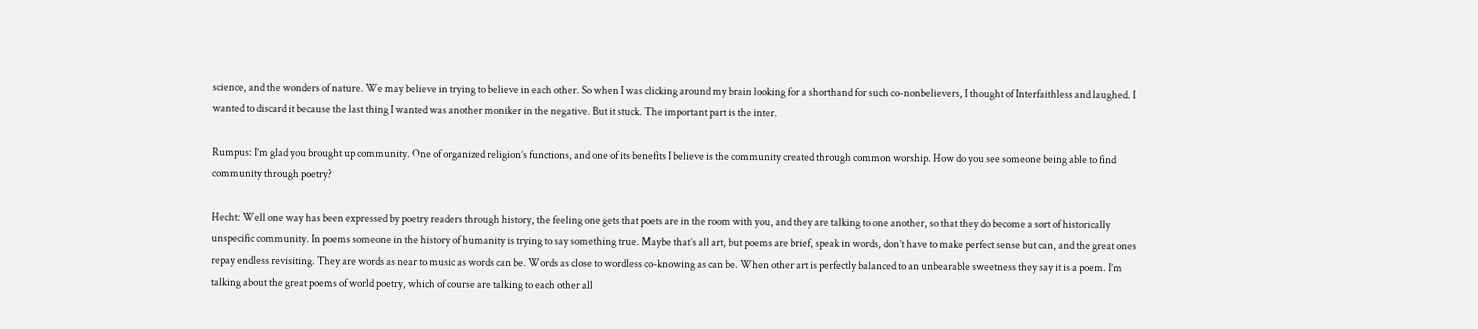science, and the wonders of nature. We may believe in trying to believe in each other. So when I was clicking around my brain looking for a shorthand for such co-nonbelievers, I thought of Interfaithless and laughed. I wanted to discard it because the last thing I wanted was another moniker in the negative. But it stuck. The important part is the inter.

Rumpus: I’m glad you brought up community. One of organized religion’s functions, and one of its benefits I believe is the community created through common worship. How do you see someone being able to find community through poetry?

Hecht: Well one way has been expressed by poetry readers through history, the feeling one gets that poets are in the room with you, and they are talking to one another, so that they do become a sort of historically unspecific community. In poems someone in the history of humanity is trying to say something true. Maybe that’s all art, but poems are brief, speak in words, don’t have to make perfect sense but can, and the great ones repay endless revisiting. They are words as near to music as words can be. Words as close to wordless co-knowing as can be. When other art is perfectly balanced to an unbearable sweetness they say it is a poem. I’m talking about the great poems of world poetry, which of course are talking to each other all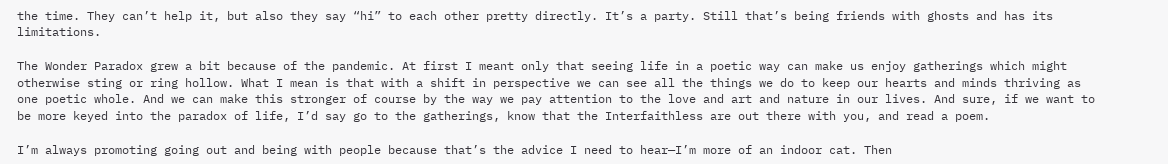the time. They can’t help it, but also they say “hi” to each other pretty directly. It’s a party. Still that’s being friends with ghosts and has its limitations.

The Wonder Paradox grew a bit because of the pandemic. At first I meant only that seeing life in a poetic way can make us enjoy gatherings which might otherwise sting or ring hollow. What I mean is that with a shift in perspective we can see all the things we do to keep our hearts and minds thriving as one poetic whole. And we can make this stronger of course by the way we pay attention to the love and art and nature in our lives. And sure, if we want to be more keyed into the paradox of life, I’d say go to the gatherings, know that the Interfaithless are out there with you, and read a poem.

I’m always promoting going out and being with people because that’s the advice I need to hear—I’m more of an indoor cat. Then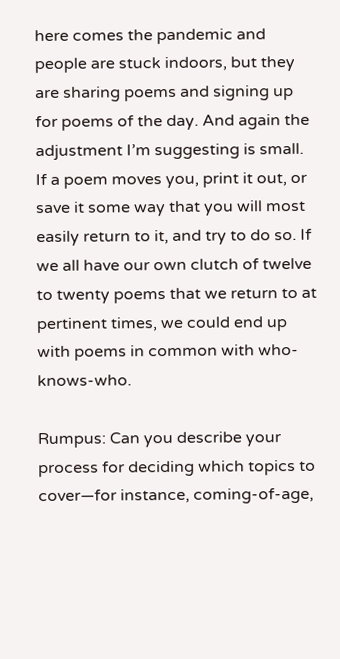here comes the pandemic and people are stuck indoors, but they are sharing poems and signing up for poems of the day. And again the adjustment I’m suggesting is small. If a poem moves you, print it out, or save it some way that you will most easily return to it, and try to do so. If we all have our own clutch of twelve to twenty poems that we return to at pertinent times, we could end up with poems in common with who-knows-who.

Rumpus: Can you describe your process for deciding which topics to cover—for instance, coming-of-age,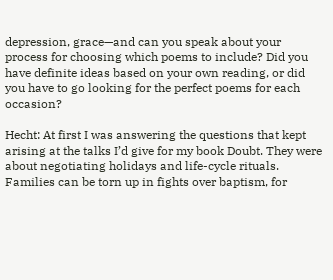depression, grace—and can you speak about your process for choosing which poems to include? Did you have definite ideas based on your own reading, or did you have to go looking for the perfect poems for each occasion?

Hecht: At first I was answering the questions that kept arising at the talks I’d give for my book Doubt. They were about negotiating holidays and life-cycle rituals. Families can be torn up in fights over baptism, for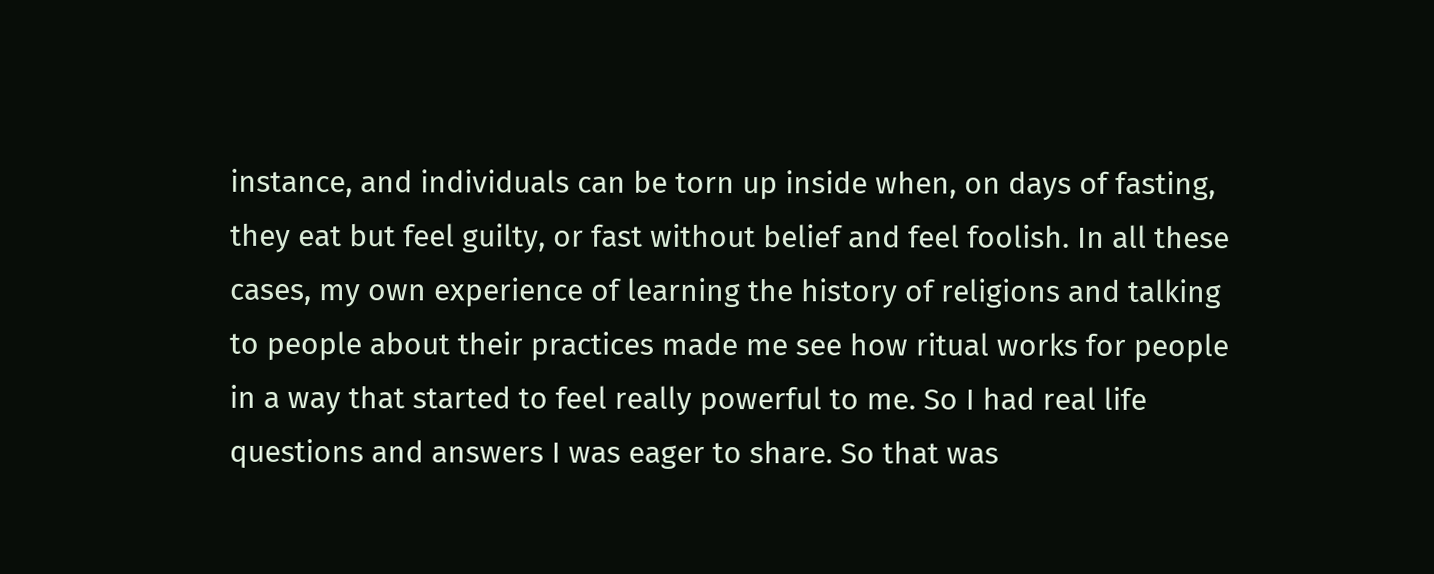instance, and individuals can be torn up inside when, on days of fasting, they eat but feel guilty, or fast without belief and feel foolish. In all these cases, my own experience of learning the history of religions and talking to people about their practices made me see how ritual works for people in a way that started to feel really powerful to me. So I had real life questions and answers I was eager to share. So that was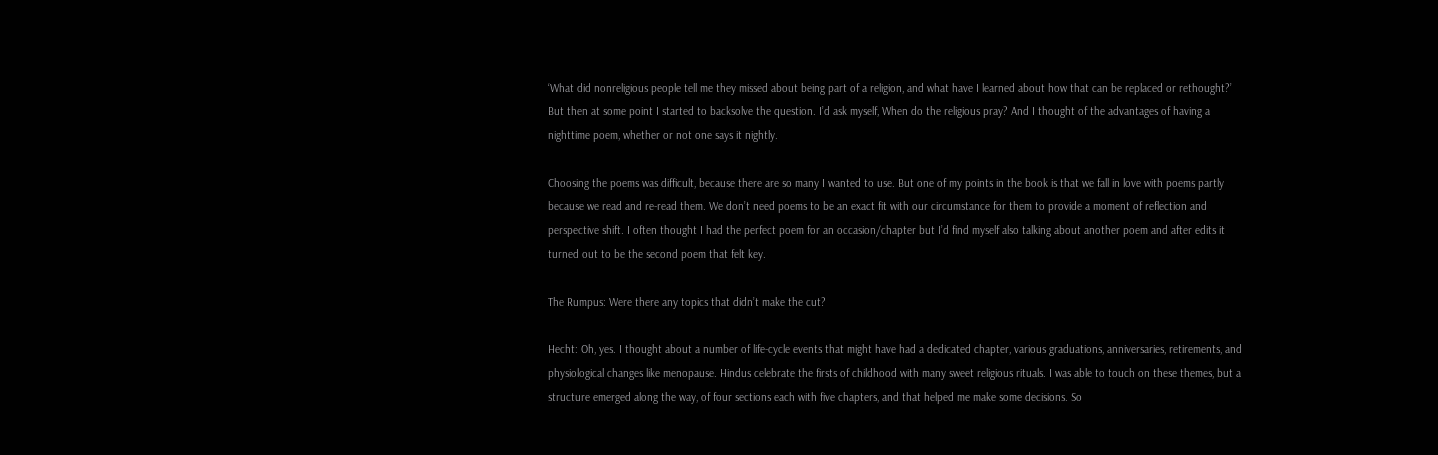‘What did nonreligious people tell me they missed about being part of a religion, and what have I learned about how that can be replaced or rethought?’ But then at some point I started to backsolve the question. I’d ask myself, When do the religious pray? And I thought of the advantages of having a nighttime poem, whether or not one says it nightly.

Choosing the poems was difficult, because there are so many I wanted to use. But one of my points in the book is that we fall in love with poems partly because we read and re-read them. We don’t need poems to be an exact fit with our circumstance for them to provide a moment of reflection and perspective shift. I often thought I had the perfect poem for an occasion/chapter but I’d find myself also talking about another poem and after edits it turned out to be the second poem that felt key.

The Rumpus: Were there any topics that didn’t make the cut?

Hecht: Oh, yes. I thought about a number of life-cycle events that might have had a dedicated chapter, various graduations, anniversaries, retirements, and physiological changes like menopause. Hindus celebrate the firsts of childhood with many sweet religious rituals. I was able to touch on these themes, but a structure emerged along the way, of four sections each with five chapters, and that helped me make some decisions. So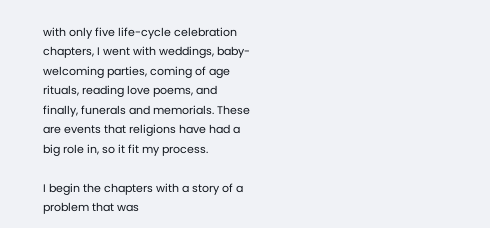with only five life-cycle celebration chapters, I went with weddings, baby-welcoming parties, coming of age rituals, reading love poems, and finally, funerals and memorials. These are events that religions have had a big role in, so it fit my process.

I begin the chapters with a story of a problem that was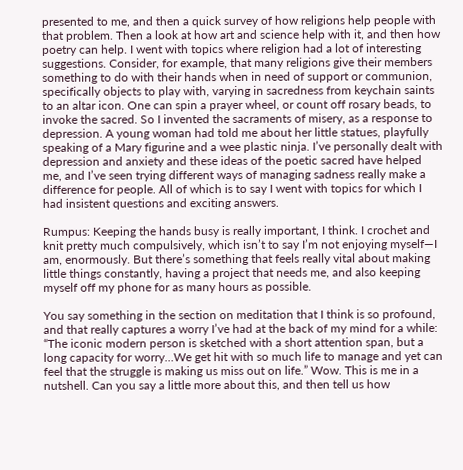presented to me, and then a quick survey of how religions help people with that problem. Then a look at how art and science help with it, and then how poetry can help. I went with topics where religion had a lot of interesting suggestions. Consider, for example, that many religions give their members something to do with their hands when in need of support or communion, specifically objects to play with, varying in sacredness from keychain saints to an altar icon. One can spin a prayer wheel, or count off rosary beads, to invoke the sacred. So I invented the sacraments of misery, as a response to depression. A young woman had told me about her little statues, playfully speaking of a Mary figurine and a wee plastic ninja. I’ve personally dealt with depression and anxiety and these ideas of the poetic sacred have helped me, and I’ve seen trying different ways of managing sadness really make a difference for people. All of which is to say I went with topics for which I had insistent questions and exciting answers.

Rumpus: Keeping the hands busy is really important, I think. I crochet and knit pretty much compulsively, which isn’t to say I’m not enjoying myself—I am, enormously. But there’s something that feels really vital about making little things constantly, having a project that needs me, and also keeping myself off my phone for as many hours as possible.

You say something in the section on meditation that I think is so profound, and that really captures a worry I’ve had at the back of my mind for a while: “The iconic modern person is sketched with a short attention span, but a long capacity for worry…We get hit with so much life to manage and yet can feel that the struggle is making us miss out on life.” Wow. This is me in a nutshell. Can you say a little more about this, and then tell us how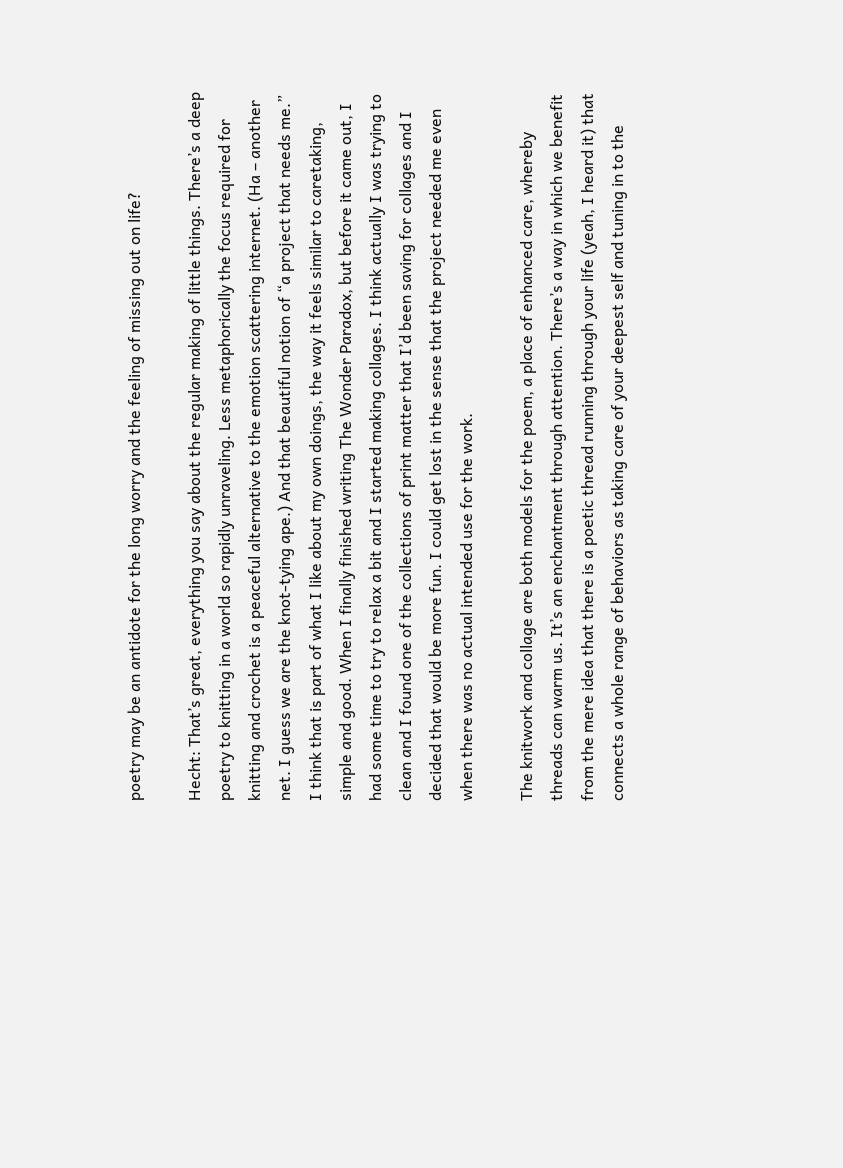poetry may be an antidote for the long worry and the feeling of missing out on life?

Hecht: That’s great, everything you say about the regular making of little things. There’s a deep poetry to knitting in a world so rapidly unraveling. Less metaphorically the focus required for knitting and crochet is a peaceful alternative to the emotion scattering internet. (Ha – another net. I guess we are the knot-tying ape.) And that beautiful notion of “a project that needs me.” I think that is part of what I like about my own doings, the way it feels similar to caretaking, simple and good. When I finally finished writing The Wonder Paradox, but before it came out, I had some time to try to relax a bit and I started making collages. I think actually I was trying to clean and I found one of the collections of print matter that I’d been saving for collages and I decided that would be more fun. I could get lost in the sense that the project needed me even when there was no actual intended use for the work.

The knitwork and collage are both models for the poem, a place of enhanced care, whereby threads can warm us. It’s an enchantment through attention. There’s a way in which we benefit from the mere idea that there is a poetic thread running through your life (yeah, I heard it) that connects a whole range of behaviors as taking care of your deepest self and tuning in to the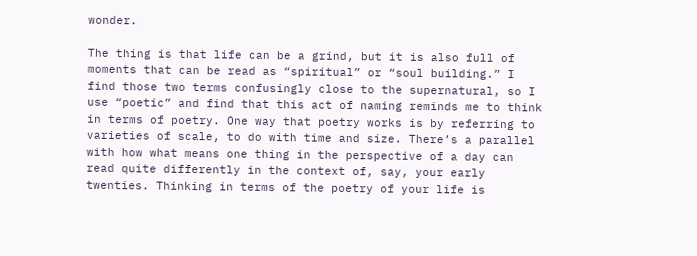wonder.

The thing is that life can be a grind, but it is also full of moments that can be read as “spiritual” or “soul building.” I find those two terms confusingly close to the supernatural, so I use “poetic” and find that this act of naming reminds me to think in terms of poetry. One way that poetry works is by referring to varieties of scale, to do with time and size. There’s a parallel with how what means one thing in the perspective of a day can read quite differently in the context of, say, your early twenties. Thinking in terms of the poetry of your life is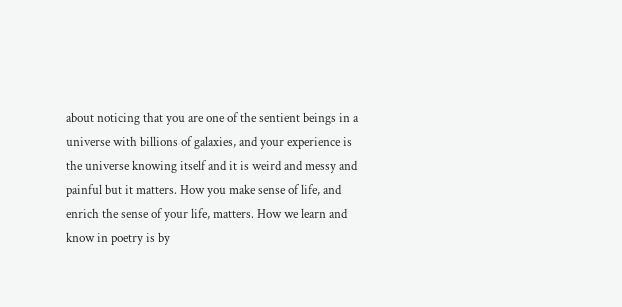about noticing that you are one of the sentient beings in a universe with billions of galaxies, and your experience is the universe knowing itself and it is weird and messy and painful but it matters. How you make sense of life, and enrich the sense of your life, matters. How we learn and know in poetry is by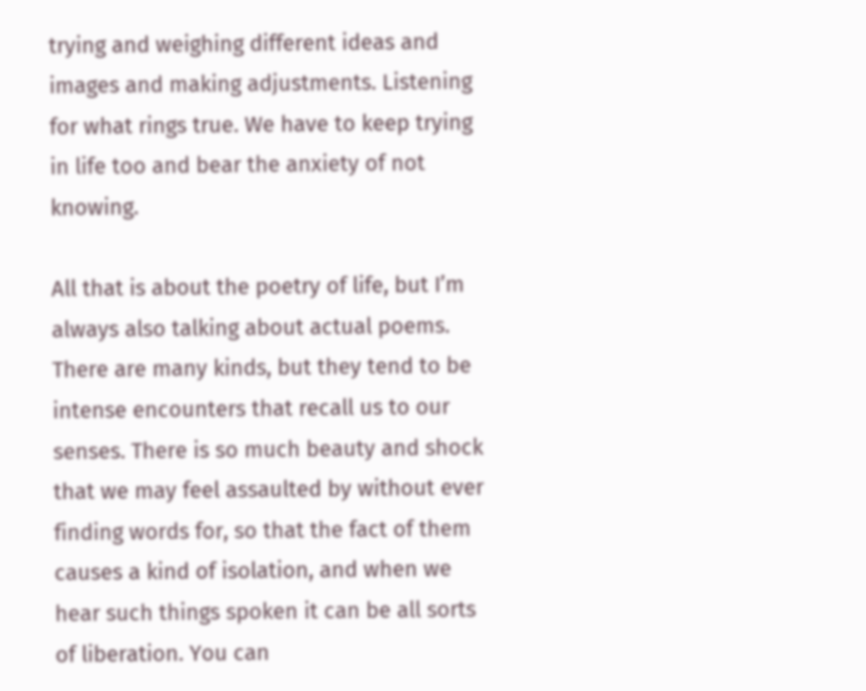trying and weighing different ideas and images and making adjustments. Listening for what rings true. We have to keep trying in life too and bear the anxiety of not knowing.

All that is about the poetry of life, but I’m always also talking about actual poems. There are many kinds, but they tend to be intense encounters that recall us to our senses. There is so much beauty and shock that we may feel assaulted by without ever finding words for, so that the fact of them causes a kind of isolation, and when we hear such things spoken it can be all sorts of liberation. You can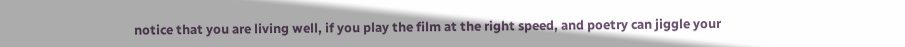notice that you are living well, if you play the film at the right speed, and poetry can jiggle your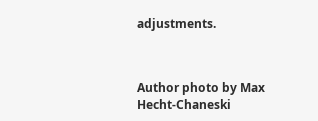adjustments.



Author photo by Max Hecht-Chaneski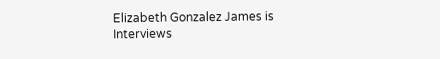Elizabeth Gonzalez James is Interviews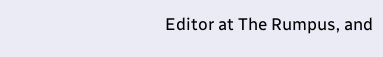Editor at The Rumpus, and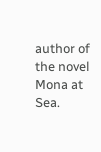author of the novel Mona at Sea.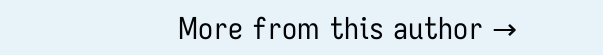More from this author →